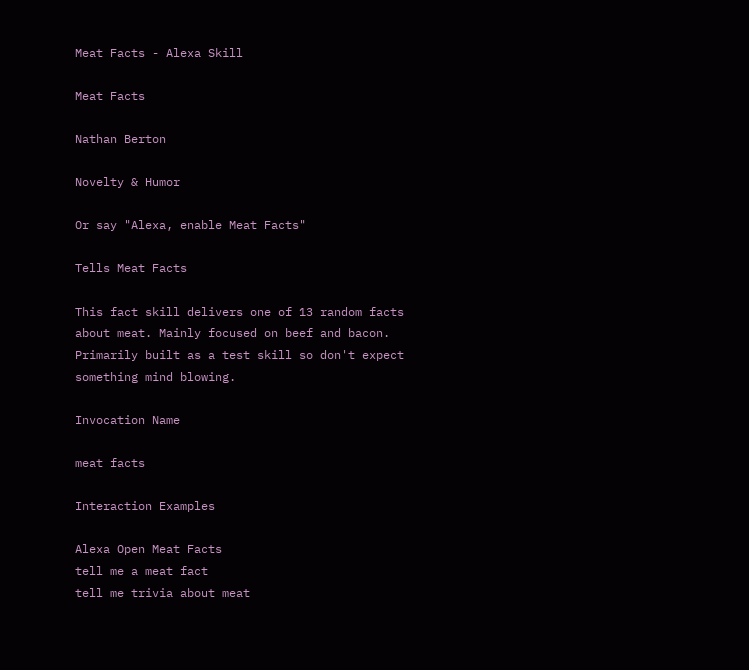Meat Facts - Alexa Skill

Meat Facts

Nathan Berton

Novelty & Humor

Or say "Alexa, enable Meat Facts"

Tells Meat Facts

This fact skill delivers one of 13 random facts about meat. Mainly focused on beef and bacon. Primarily built as a test skill so don't expect something mind blowing.

Invocation Name

meat facts

Interaction Examples

Alexa Open Meat Facts
tell me a meat fact
tell me trivia about meat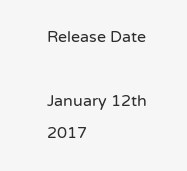Release Date

January 12th 2017